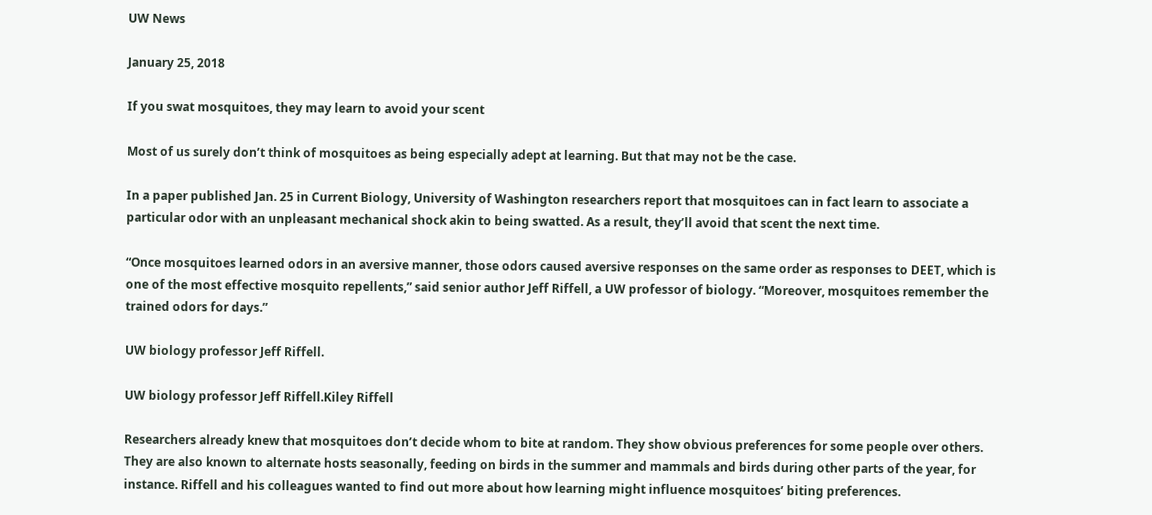UW News

January 25, 2018

If you swat mosquitoes, they may learn to avoid your scent

Most of us surely don’t think of mosquitoes as being especially adept at learning. But that may not be the case.

In a paper published Jan. 25 in Current Biology, University of Washington researchers report that mosquitoes can in fact learn to associate a particular odor with an unpleasant mechanical shock akin to being swatted. As a result, they’ll avoid that scent the next time.

“Once mosquitoes learned odors in an aversive manner, those odors caused aversive responses on the same order as responses to DEET, which is one of the most effective mosquito repellents,” said senior author Jeff Riffell, a UW professor of biology. “Moreover, mosquitoes remember the trained odors for days.”

UW biology professor Jeff Riffell.

UW biology professor Jeff Riffell.Kiley Riffell

Researchers already knew that mosquitoes don’t decide whom to bite at random. They show obvious preferences for some people over others. They are also known to alternate hosts seasonally, feeding on birds in the summer and mammals and birds during other parts of the year, for instance. Riffell and his colleagues wanted to find out more about how learning might influence mosquitoes’ biting preferences.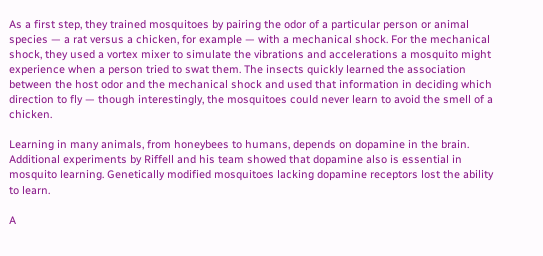As a first step, they trained mosquitoes by pairing the odor of a particular person or animal species — a rat versus a chicken, for example — with a mechanical shock. For the mechanical shock, they used a vortex mixer to simulate the vibrations and accelerations a mosquito might experience when a person tried to swat them. The insects quickly learned the association between the host odor and the mechanical shock and used that information in deciding which direction to fly — though interestingly, the mosquitoes could never learn to avoid the smell of a chicken.

Learning in many animals, from honeybees to humans, depends on dopamine in the brain. Additional experiments by Riffell and his team showed that dopamine also is essential in mosquito learning. Genetically modified mosquitoes lacking dopamine receptors lost the ability to learn.

A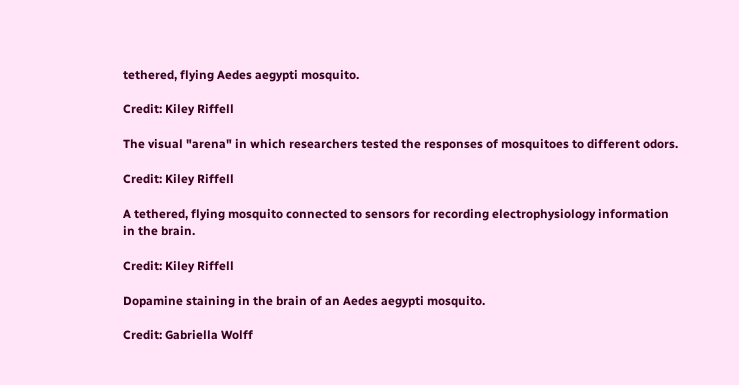tethered, flying Aedes aegypti mosquito.

Credit: Kiley Riffell

The visual "arena" in which researchers tested the responses of mosquitoes to different odors.

Credit: Kiley Riffell

A tethered, flying mosquito connected to sensors for recording electrophysiology information in the brain.

Credit: Kiley Riffell

Dopamine staining in the brain of an Aedes aegypti mosquito.

Credit: Gabriella Wolff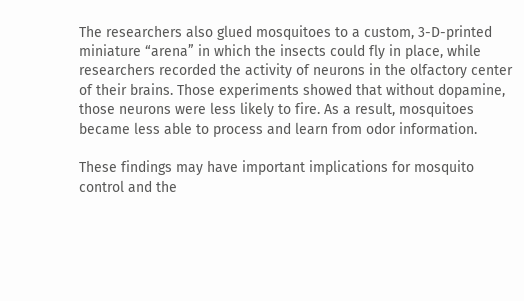The researchers also glued mosquitoes to a custom, 3-D-printed miniature “arena” in which the insects could fly in place, while researchers recorded the activity of neurons in the olfactory center of their brains. Those experiments showed that without dopamine, those neurons were less likely to fire. As a result, mosquitoes became less able to process and learn from odor information.

These findings may have important implications for mosquito control and the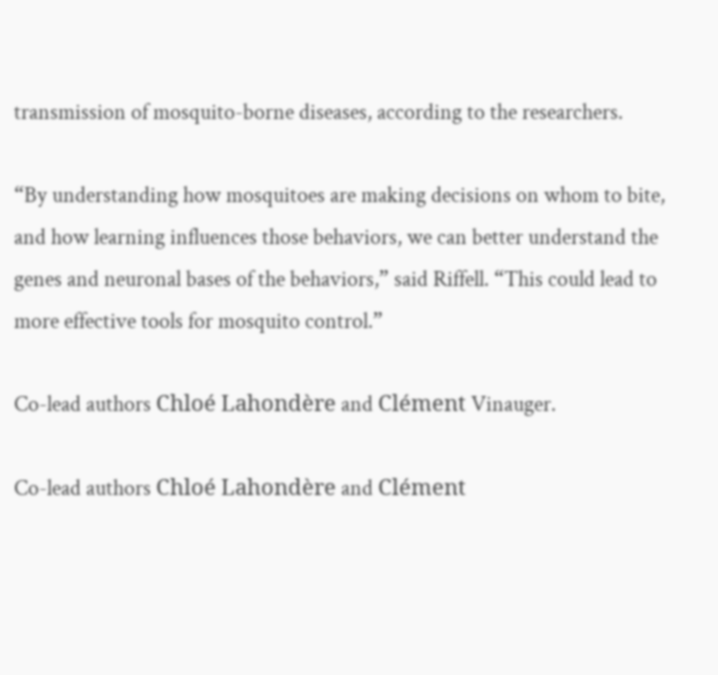transmission of mosquito-borne diseases, according to the researchers.

“By understanding how mosquitoes are making decisions on whom to bite, and how learning influences those behaviors, we can better understand the genes and neuronal bases of the behaviors,” said Riffell. “This could lead to more effective tools for mosquito control.”

Co-lead authors Chloé Lahondère and Clément Vinauger.

Co-lead authors Chloé Lahondère and Clément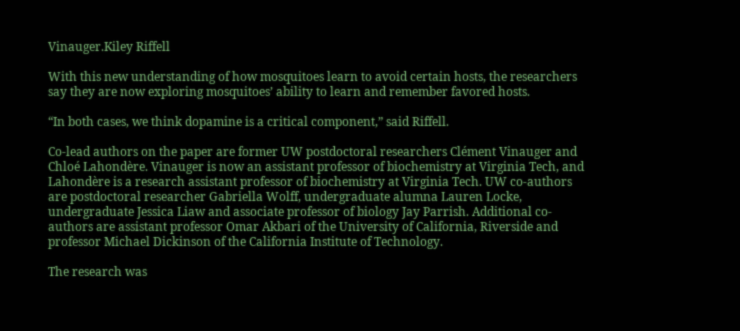Vinauger.Kiley Riffell

With this new understanding of how mosquitoes learn to avoid certain hosts, the researchers say they are now exploring mosquitoes’ ability to learn and remember favored hosts.

“In both cases, we think dopamine is a critical component,” said Riffell.

Co-lead authors on the paper are former UW postdoctoral researchers Clément Vinauger and Chloé Lahondère. Vinauger is now an assistant professor of biochemistry at Virginia Tech, and Lahondère is a research assistant professor of biochemistry at Virginia Tech. UW co-authors are postdoctoral researcher Gabriella Wolff, undergraduate alumna Lauren Locke, undergraduate Jessica Liaw and associate professor of biology Jay Parrish. Additional co-authors are assistant professor Omar Akbari of the University of California, Riverside and professor Michael Dickinson of the California Institute of Technology.

The research was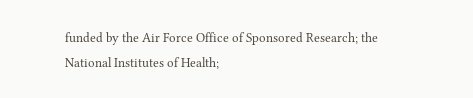funded by the Air Force Office of Sponsored Research; the National Institutes of Health;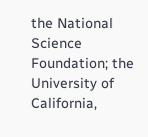the National Science Foundation; the University of California,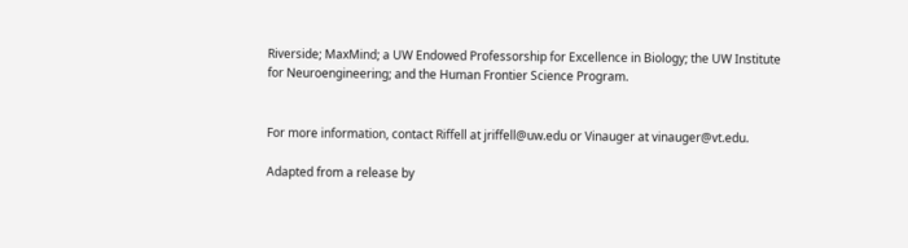Riverside; MaxMind; a UW Endowed Professorship for Excellence in Biology; the UW Institute for Neuroengineering; and the Human Frontier Science Program.


For more information, contact Riffell at jriffell@uw.edu or Vinauger at vinauger@vt.edu.

Adapted from a release by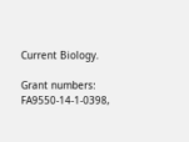Current Biology.

Grant numbers: FA9550-14-1-0398,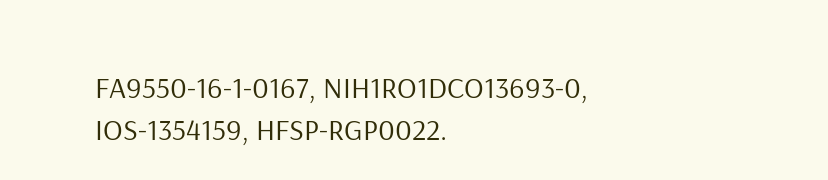FA9550-16-1-0167, NIH1RO1DCO13693-0, IOS-1354159, HFSP-RGP0022.